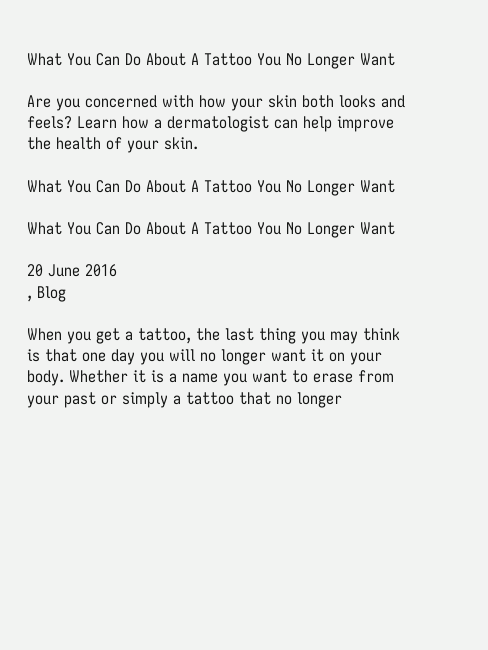What You Can Do About A Tattoo You No Longer Want

Are you concerned with how your skin both looks and feels? Learn how a dermatologist can help improve the health of your skin.

What You Can Do About A Tattoo You No Longer Want

What You Can Do About A Tattoo You No Longer Want

20 June 2016
, Blog

When you get a tattoo, the last thing you may think is that one day you will no longer want it on your body. Whether it is a name you want to erase from your past or simply a tattoo that no longer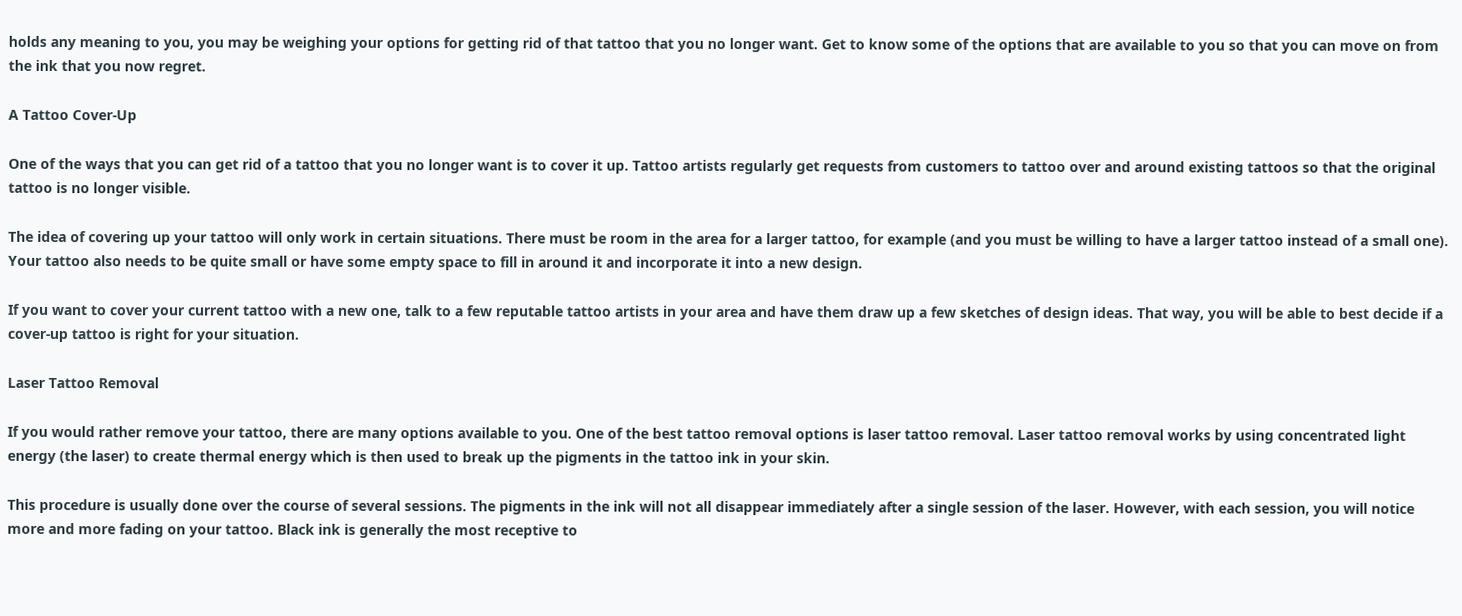holds any meaning to you, you may be weighing your options for getting rid of that tattoo that you no longer want. Get to know some of the options that are available to you so that you can move on from the ink that you now regret.

A Tattoo Cover-Up

One of the ways that you can get rid of a tattoo that you no longer want is to cover it up. Tattoo artists regularly get requests from customers to tattoo over and around existing tattoos so that the original tattoo is no longer visible.

The idea of covering up your tattoo will only work in certain situations. There must be room in the area for a larger tattoo, for example (and you must be willing to have a larger tattoo instead of a small one). Your tattoo also needs to be quite small or have some empty space to fill in around it and incorporate it into a new design.

If you want to cover your current tattoo with a new one, talk to a few reputable tattoo artists in your area and have them draw up a few sketches of design ideas. That way, you will be able to best decide if a cover-up tattoo is right for your situation.

Laser Tattoo Removal

If you would rather remove your tattoo, there are many options available to you. One of the best tattoo removal options is laser tattoo removal. Laser tattoo removal works by using concentrated light energy (the laser) to create thermal energy which is then used to break up the pigments in the tattoo ink in your skin.

This procedure is usually done over the course of several sessions. The pigments in the ink will not all disappear immediately after a single session of the laser. However, with each session, you will notice more and more fading on your tattoo. Black ink is generally the most receptive to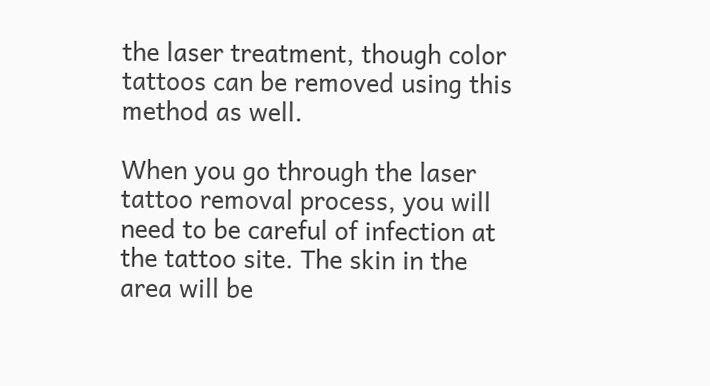the laser treatment, though color tattoos can be removed using this method as well.

When you go through the laser tattoo removal process, you will need to be careful of infection at the tattoo site. The skin in the area will be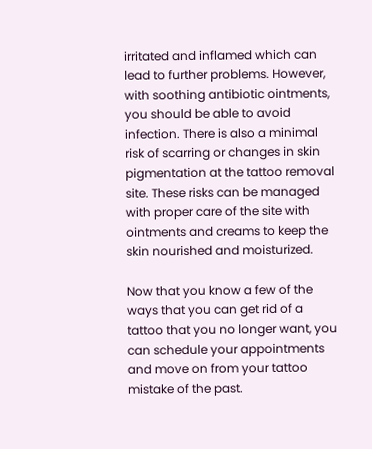irritated and inflamed which can lead to further problems. However, with soothing antibiotic ointments, you should be able to avoid infection. There is also a minimal risk of scarring or changes in skin pigmentation at the tattoo removal site. These risks can be managed with proper care of the site with ointments and creams to keep the skin nourished and moisturized.

Now that you know a few of the ways that you can get rid of a tattoo that you no longer want, you can schedule your appointments and move on from your tattoo mistake of the past.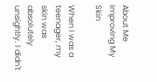About Me
Improving My Skin

When I was a teenager, my skin was absolutely unsightly. I didn't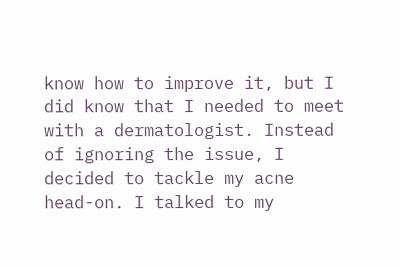know how to improve it, but I did know that I needed to meet with a dermatologist. Instead of ignoring the issue, I decided to tackle my acne head-on. I talked to my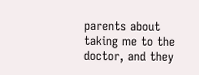parents about taking me to the doctor, and they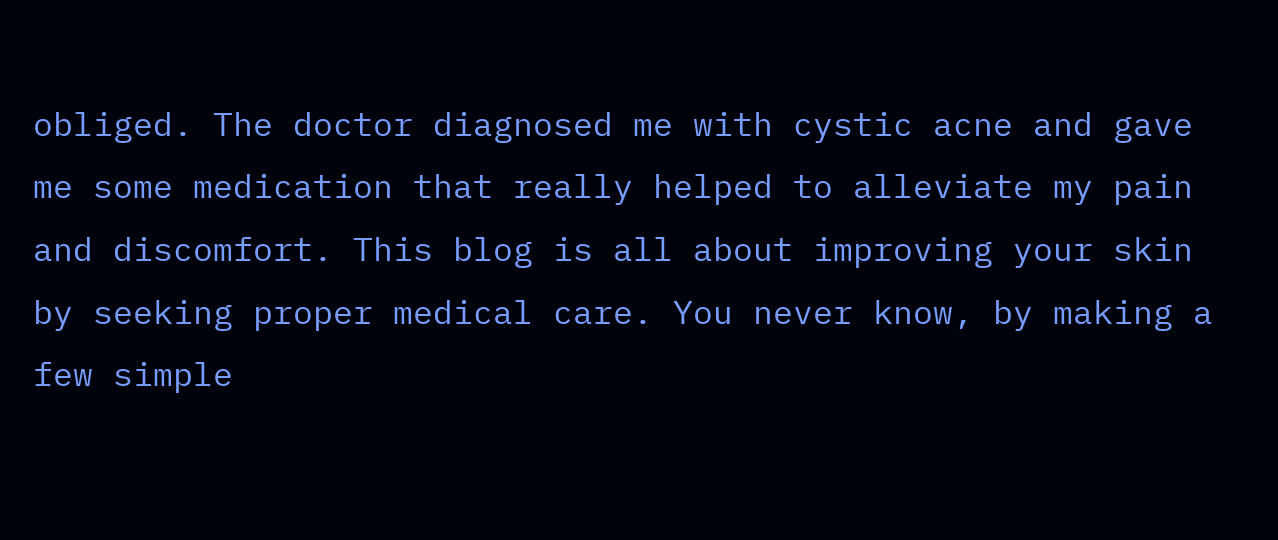obliged. The doctor diagnosed me with cystic acne and gave me some medication that really helped to alleviate my pain and discomfort. This blog is all about improving your skin by seeking proper medical care. You never know, by making a few simple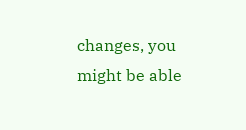changes, you might be able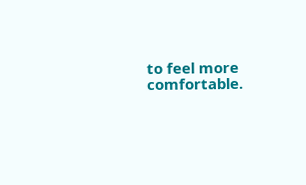to feel more comfortable.